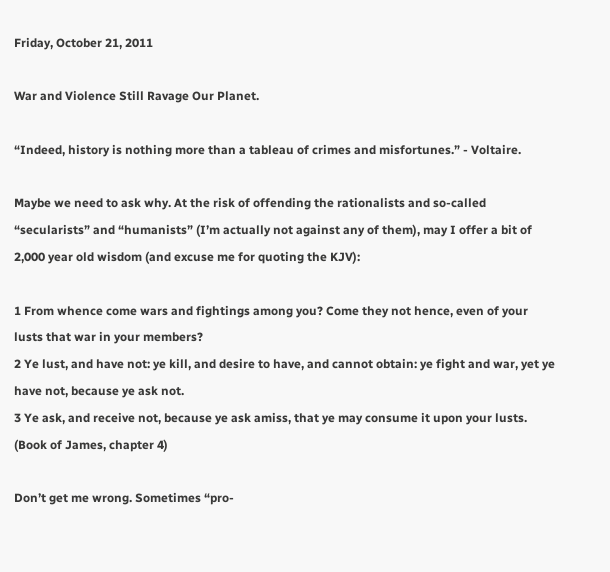Friday, October 21, 2011

War and Violence Still Ravage Our Planet.

“Indeed, history is nothing more than a tableau of crimes and misfortunes.” - Voltaire.

Maybe we need to ask why. At the risk of offending the rationalists and so-called “secularists” and “humanists” (I’m actually not against any of them), may I offer a bit of 2,000 year old wisdom (and excuse me for quoting the KJV):

1 From whence come wars and fightings among you? Come they not hence, even of your lusts that war in your members?
2 Ye lust, and have not: ye kill, and desire to have, and cannot obtain: ye fight and war, yet ye have not, because ye ask not.
3 Ye ask, and receive not, because ye ask amiss, that ye may consume it upon your lusts. (Book of James, chapter 4)

Don’t get me wrong. Sometimes “pro-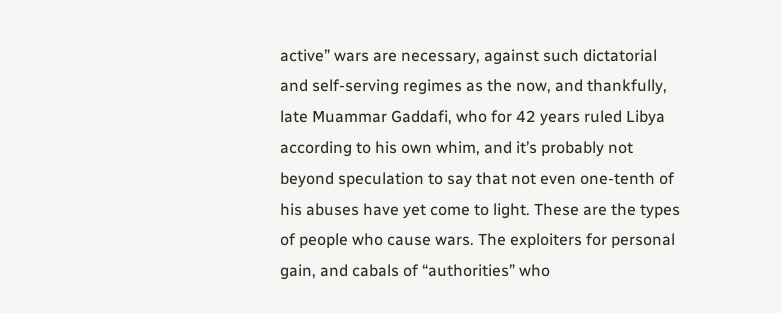active” wars are necessary, against such dictatorial and self-serving regimes as the now, and thankfully, late Muammar Gaddafi, who for 42 years ruled Libya according to his own whim, and it’s probably not beyond speculation to say that not even one-tenth of his abuses have yet come to light. These are the types of people who cause wars. The exploiters for personal gain, and cabals of “authorities” who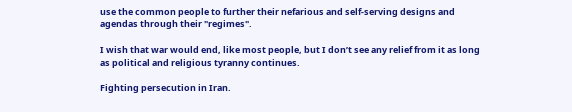use the common people to further their nefarious and self-serving designs and agendas through their "regimes".

I wish that war would end, like most people, but I don’t see any relief from it as long as political and religious tyranny continues.

Fighting persecution in Iran.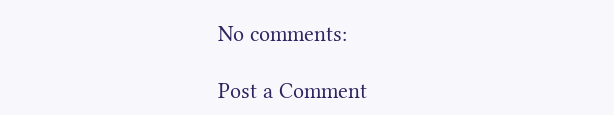No comments:

Post a Comment